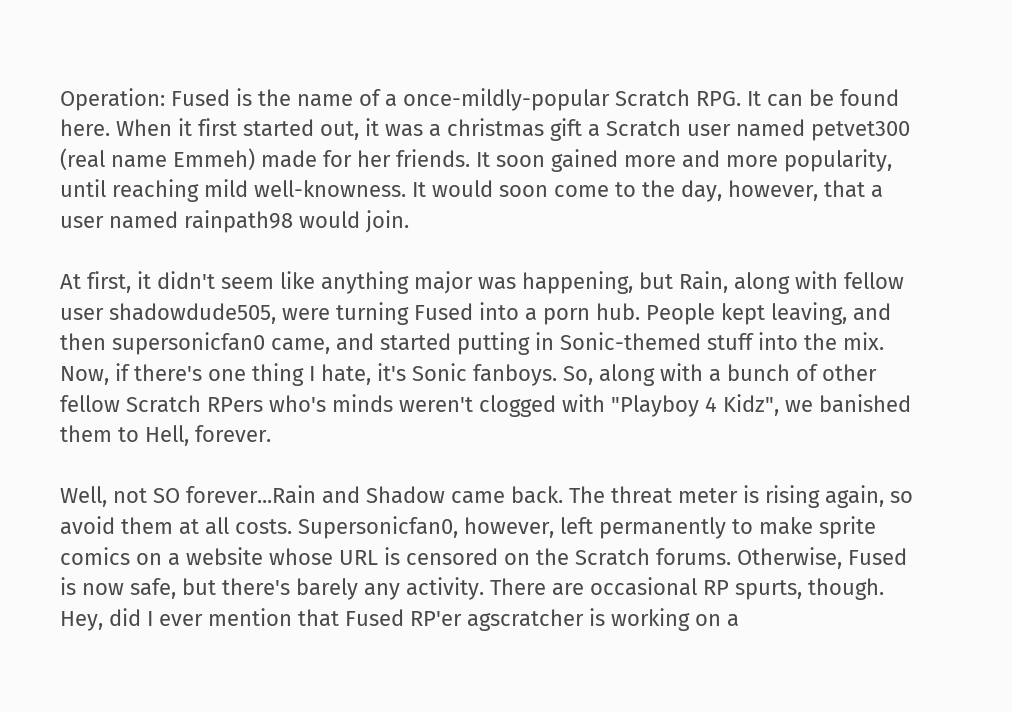Operation: Fused is the name of a once-mildly-popular Scratch RPG. It can be found here. When it first started out, it was a christmas gift a Scratch user named petvet300 (real name Emmeh) made for her friends. It soon gained more and more popularity, until reaching mild well-knowness. It would soon come to the day, however, that a user named rainpath98 would join.

At first, it didn't seem like anything major was happening, but Rain, along with fellow user shadowdude505, were turning Fused into a porn hub. People kept leaving, and then supersonicfan0 came, and started putting in Sonic-themed stuff into the mix. Now, if there's one thing I hate, it's Sonic fanboys. So, along with a bunch of other fellow Scratch RPers who's minds weren't clogged with "Playboy 4 Kidz", we banished them to Hell, forever.

Well, not SO forever...Rain and Shadow came back. The threat meter is rising again, so avoid them at all costs. Supersonicfan0, however, left permanently to make sprite comics on a website whose URL is censored on the Scratch forums. Otherwise, Fused is now safe, but there's barely any activity. There are occasional RP spurts, though. Hey, did I ever mention that Fused RP'er agscratcher is working on a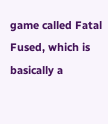game called Fatal Fused, which is basically a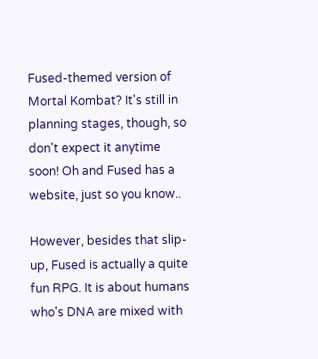Fused-themed version of Mortal Kombat? It's still in planning stages, though, so don't expect it anytime soon! Oh and Fused has a website, just so you know..

However, besides that slip-up, Fused is actually a quite fun RPG. It is about humans who's DNA are mixed with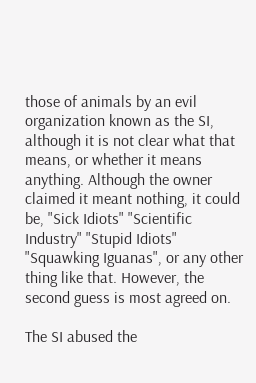those of animals by an evil organization known as the SI, although it is not clear what that means, or whether it means anything. Although the owner claimed it meant nothing, it could be, "Sick Idiots" "Scientific Industry" "Stupid Idiots" "Squawking Iguanas", or any other thing like that. However, the second guess is most agreed on.

The SI abused the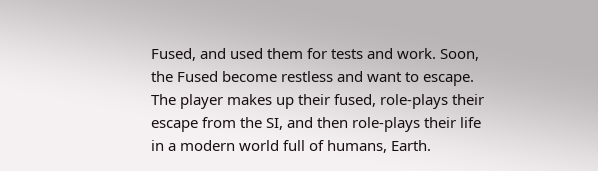Fused, and used them for tests and work. Soon, the Fused become restless and want to escape. The player makes up their fused, role-plays their escape from the SI, and then role-plays their life in a modern world full of humans, Earth.